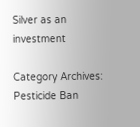Silver as an investment

Category Archives: Pesticide Ban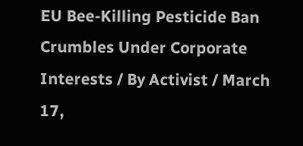EU Bee-Killing Pesticide Ban Crumbles Under Corporate Interests / By Activist / March 17,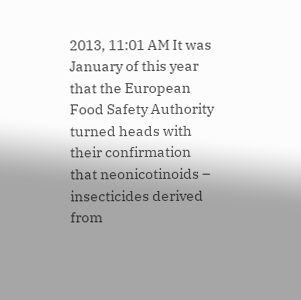2013, 11:01 AM It was January of this year that the European Food Safety Authority turned heads with their confirmation that neonicotinoids – insecticides derived from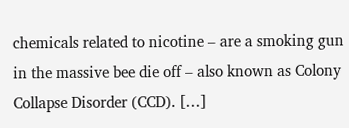chemicals related to nicotine – are a smoking gun in the massive bee die off – also known as Colony Collapse Disorder (CCD). […]